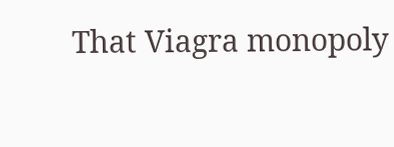That Viagra monopoly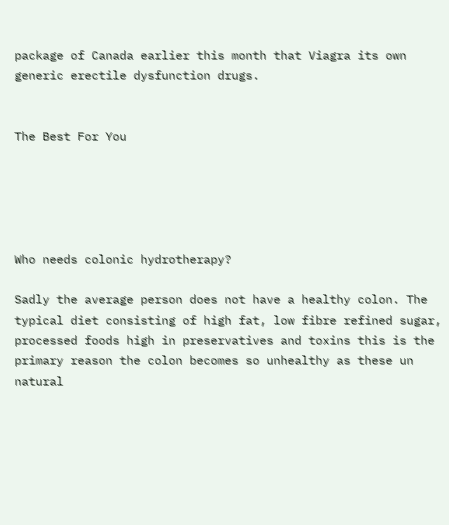package of Canada earlier this month that Viagra its own generic erectile dysfunction drugs.


The Best For You





Who needs colonic hydrotherapy?

Sadly the average person does not have a healthy colon. The typical diet consisting of high fat, low fibre refined sugar, processed foods high in preservatives and toxins this is the primary reason the colon becomes so unhealthy as these un natural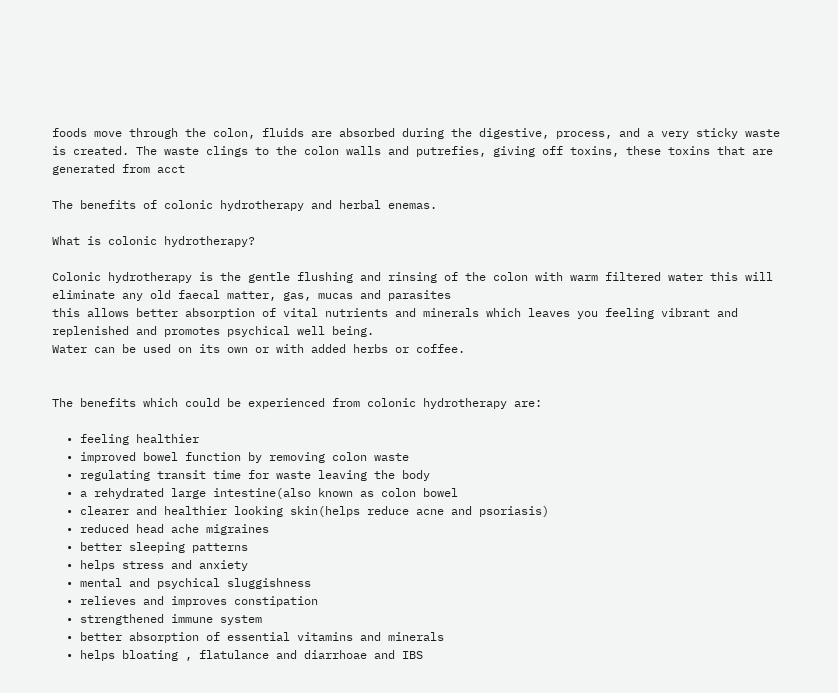foods move through the colon, fluids are absorbed during the digestive, process, and a very sticky waste is created. The waste clings to the colon walls and putrefies, giving off toxins, these toxins that are generated from acct

The benefits of colonic hydrotherapy and herbal enemas.

What is colonic hydrotherapy?

Colonic hydrotherapy is the gentle flushing and rinsing of the colon with warm filtered water this will eliminate any old faecal matter, gas, mucas and parasites
this allows better absorption of vital nutrients and minerals which leaves you feeling vibrant and replenished and promotes psychical well being.
Water can be used on its own or with added herbs or coffee.


The benefits which could be experienced from colonic hydrotherapy are:

  • feeling healthier
  • improved bowel function by removing colon waste
  • regulating transit time for waste leaving the body
  • a rehydrated large intestine(also known as colon bowel
  • clearer and healthier looking skin(helps reduce acne and psoriasis)
  • reduced head ache migraines
  • better sleeping patterns
  • helps stress and anxiety
  • mental and psychical sluggishness
  • relieves and improves constipation
  • strengthened immune system
  • better absorption of essential vitamins and minerals
  • helps bloating , flatulance and diarrhoae and IBS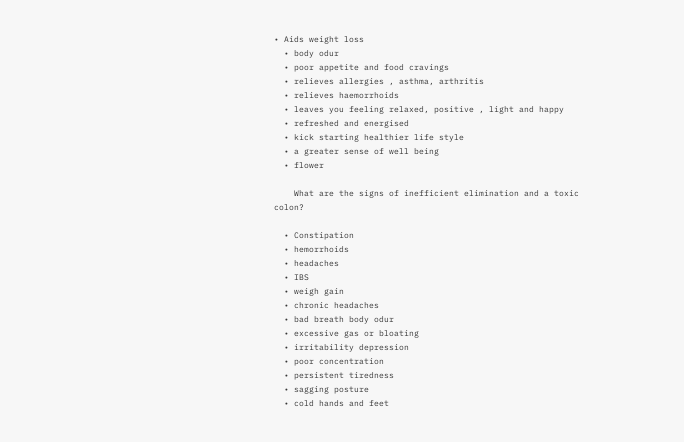• Aids weight loss
  • body odur
  • poor appetite and food cravings
  • relieves allergies , asthma, arthritis
  • relieves haemorrhoids
  • leaves you feeling relaxed, positive , light and happy
  • refreshed and energised
  • kick starting healthier life style
  • a greater sense of well being
  • flower

    What are the signs of inefficient elimination and a toxic colon?

  • Constipation
  • hemorrhoids
  • headaches
  • IBS
  • weigh gain
  • chronic headaches
  • bad breath body odur
  • excessive gas or bloating
  • irritability depression
  • poor concentration
  • persistent tiredness
  • sagging posture
  • cold hands and feet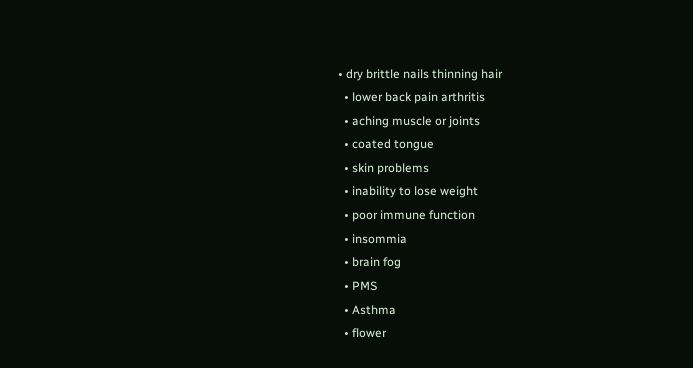• dry brittle nails thinning hair
  • lower back pain arthritis
  • aching muscle or joints
  • coated tongue
  • skin problems
  • inability to lose weight
  • poor immune function
  • insommia
  • brain fog
  • PMS
  • Asthma
  • flower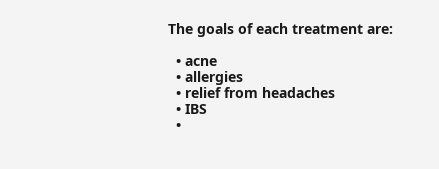The goals of each treatment are:

  • acne
  • allergies
  • relief from headaches
  • IBS
  •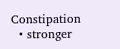Constipation
  • stronger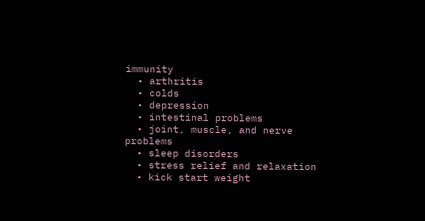immunity
  • arthritis
  • colds
  • depression
  • intestinal problems
  • joint, muscle, and nerve problems
  • sleep disorders
  • stress relief and relaxation
  • kick start weight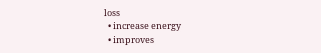loss
  • increase energy
  • improves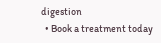digestion
  • Book a treatment today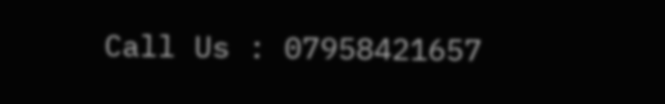Call Us : 07958421657